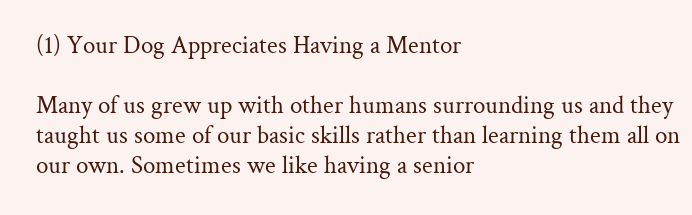(1) Your Dog Appreciates Having a Mentor

Many of us grew up with other humans surrounding us and they taught us some of our basic skills rather than learning them all on our own. Sometimes we like having a senior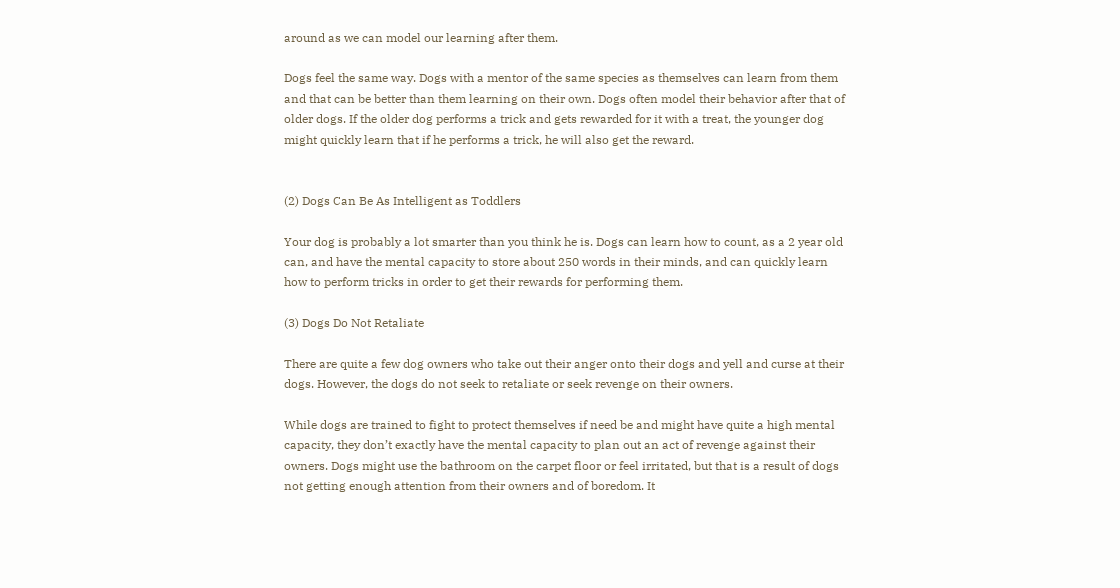around as we can model our learning after them.

Dogs feel the same way. Dogs with a mentor of the same species as themselves can learn from them and that can be better than them learning on their own. Dogs often model their behavior after that of older dogs. If the older dog performs a trick and gets rewarded for it with a treat, the younger dog might quickly learn that if he performs a trick, he will also get the reward.


(2) Dogs Can Be As Intelligent as Toddlers

Your dog is probably a lot smarter than you think he is. Dogs can learn how to count, as a 2 year old can, and have the mental capacity to store about 250 words in their minds, and can quickly learn how to perform tricks in order to get their rewards for performing them.

(3) Dogs Do Not Retaliate

There are quite a few dog owners who take out their anger onto their dogs and yell and curse at their dogs. However, the dogs do not seek to retaliate or seek revenge on their owners.

While dogs are trained to fight to protect themselves if need be and might have quite a high mental capacity, they don’t exactly have the mental capacity to plan out an act of revenge against their owners. Dogs might use the bathroom on the carpet floor or feel irritated, but that is a result of dogs not getting enough attention from their owners and of boredom. It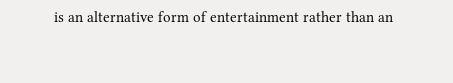is an alternative form of entertainment rather than an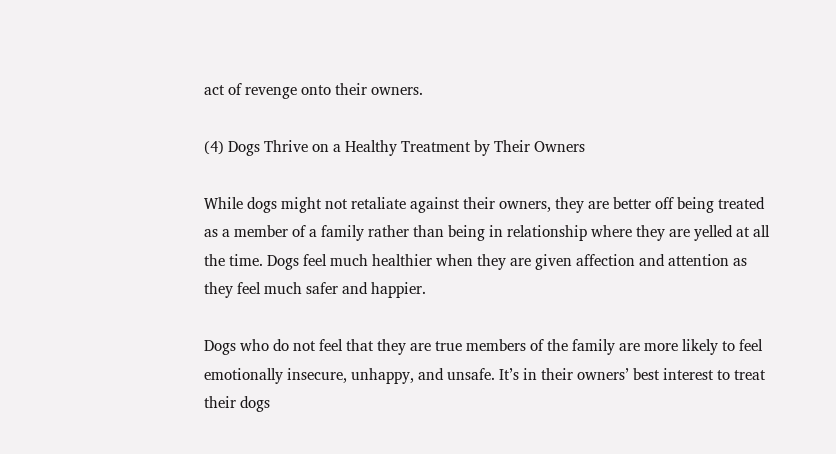act of revenge onto their owners.

(4) Dogs Thrive on a Healthy Treatment by Their Owners

While dogs might not retaliate against their owners, they are better off being treated as a member of a family rather than being in relationship where they are yelled at all the time. Dogs feel much healthier when they are given affection and attention as they feel much safer and happier.

Dogs who do not feel that they are true members of the family are more likely to feel emotionally insecure, unhappy, and unsafe. It’s in their owners’ best interest to treat their dogs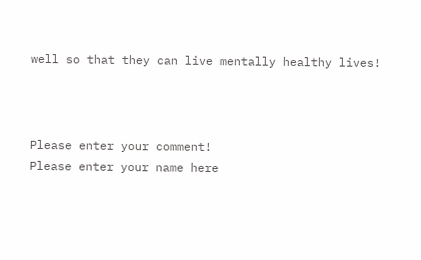well so that they can live mentally healthy lives!



Please enter your comment!
Please enter your name here